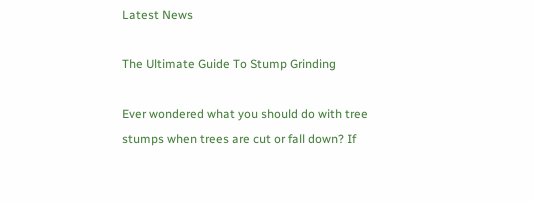Latest News

The Ultimate Guide To Stump Grinding

Ever wondered what you should do with tree stumps when trees are cut or fall down? If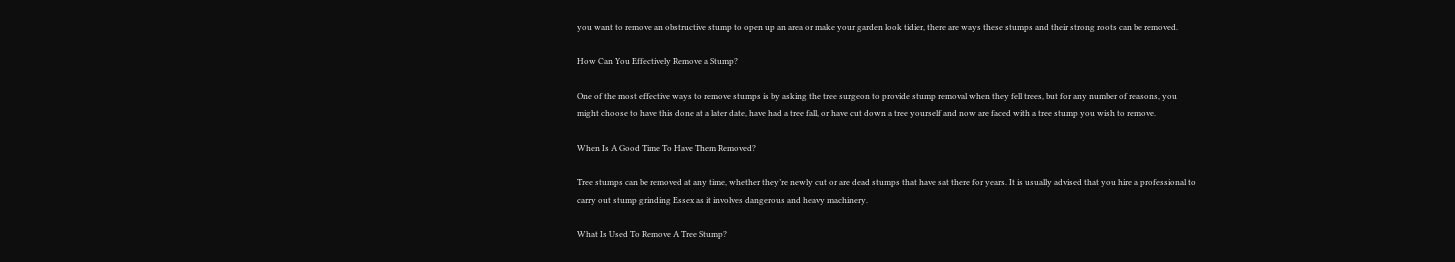you want to remove an obstructive stump to open up an area or make your garden look tidier, there are ways these stumps and their strong roots can be removed.

How Can You Effectively Remove a Stump?

One of the most effective ways to remove stumps is by asking the tree surgeon to provide stump removal when they fell trees, but for any number of reasons, you might choose to have this done at a later date, have had a tree fall, or have cut down a tree yourself and now are faced with a tree stump you wish to remove.

When Is A Good Time To Have Them Removed?

Tree stumps can be removed at any time, whether they’re newly cut or are dead stumps that have sat there for years. It is usually advised that you hire a professional to carry out stump grinding Essex as it involves dangerous and heavy machinery.

What Is Used To Remove A Tree Stump?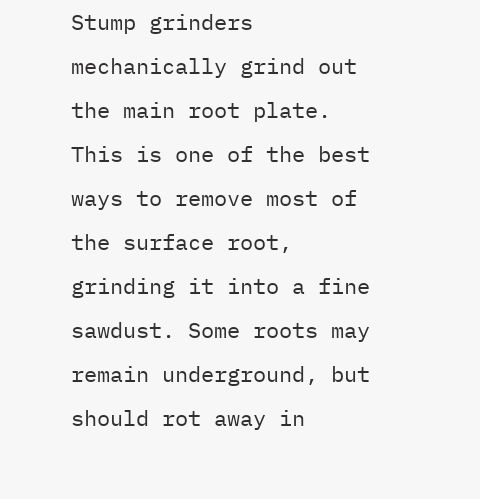Stump grinders mechanically grind out the main root plate. This is one of the best ways to remove most of the surface root, grinding it into a fine sawdust. Some roots may remain underground, but should rot away in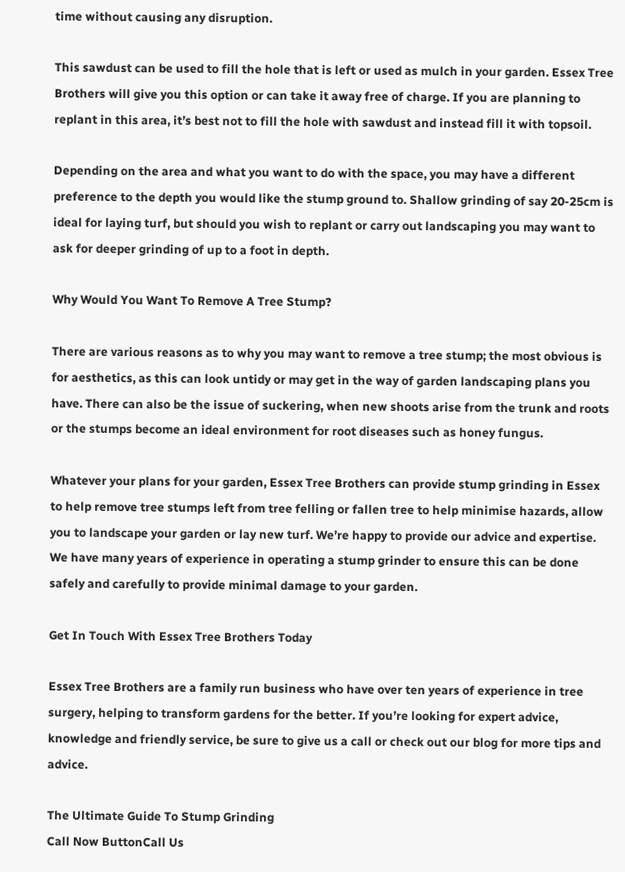time without causing any disruption.

This sawdust can be used to fill the hole that is left or used as mulch in your garden. Essex Tree Brothers will give you this option or can take it away free of charge. If you are planning to replant in this area, it’s best not to fill the hole with sawdust and instead fill it with topsoil.

Depending on the area and what you want to do with the space, you may have a different preference to the depth you would like the stump ground to. Shallow grinding of say 20-25cm is ideal for laying turf, but should you wish to replant or carry out landscaping you may want to ask for deeper grinding of up to a foot in depth.

Why Would You Want To Remove A Tree Stump?

There are various reasons as to why you may want to remove a tree stump; the most obvious is for aesthetics, as this can look untidy or may get in the way of garden landscaping plans you have. There can also be the issue of suckering, when new shoots arise from the trunk and roots or the stumps become an ideal environment for root diseases such as honey fungus.

Whatever your plans for your garden, Essex Tree Brothers can provide stump grinding in Essex to help remove tree stumps left from tree felling or fallen tree to help minimise hazards, allow you to landscape your garden or lay new turf. We’re happy to provide our advice and expertise. We have many years of experience in operating a stump grinder to ensure this can be done safely and carefully to provide minimal damage to your garden.

Get In Touch With Essex Tree Brothers Today

Essex Tree Brothers are a family run business who have over ten years of experience in tree surgery, helping to transform gardens for the better. If you’re looking for expert advice, knowledge and friendly service, be sure to give us a call or check out our blog for more tips and advice.

The Ultimate Guide To Stump Grinding
Call Now ButtonCall Us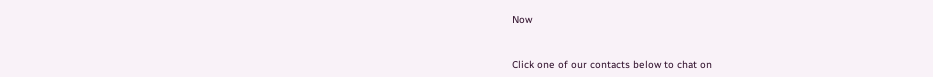Now


Click one of our contacts below to chat on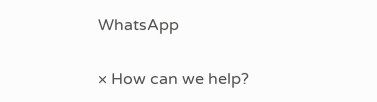WhatsApp

× How can we help?